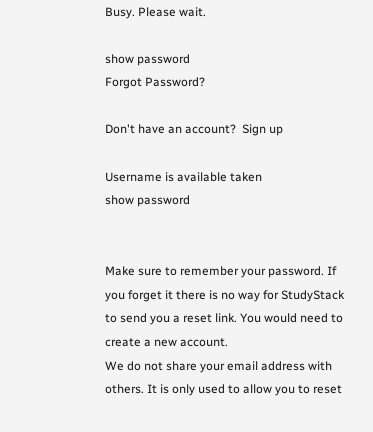Busy. Please wait.

show password
Forgot Password?

Don't have an account?  Sign up

Username is available taken
show password


Make sure to remember your password. If you forget it there is no way for StudyStack to send you a reset link. You would need to create a new account.
We do not share your email address with others. It is only used to allow you to reset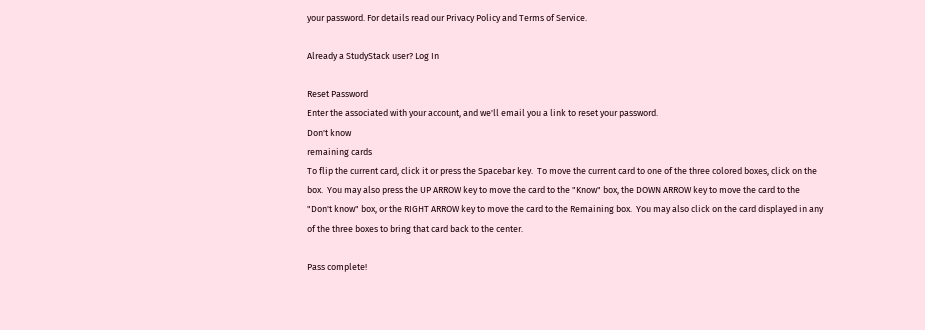your password. For details read our Privacy Policy and Terms of Service.

Already a StudyStack user? Log In

Reset Password
Enter the associated with your account, and we'll email you a link to reset your password.
Don't know
remaining cards
To flip the current card, click it or press the Spacebar key.  To move the current card to one of the three colored boxes, click on the box.  You may also press the UP ARROW key to move the card to the "Know" box, the DOWN ARROW key to move the card to the "Don't know" box, or the RIGHT ARROW key to move the card to the Remaining box.  You may also click on the card displayed in any of the three boxes to bring that card back to the center.

Pass complete!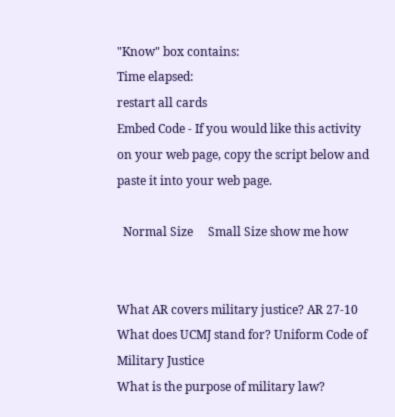"Know" box contains:
Time elapsed:
restart all cards
Embed Code - If you would like this activity on your web page, copy the script below and paste it into your web page.

  Normal Size     Small Size show me how


What AR covers military justice? AR 27-10
What does UCMJ stand for? Uniform Code of Military Justice
What is the purpose of military law?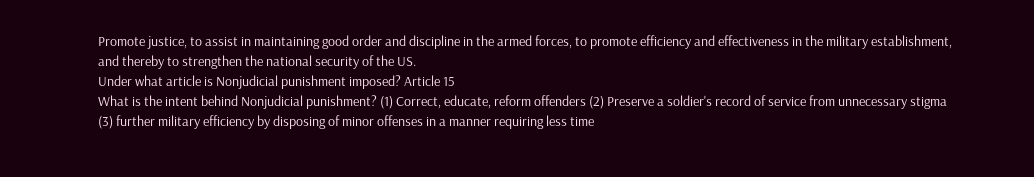Promote justice, to assist in maintaining good order and discipline in the armed forces, to promote efficiency and effectiveness in the military establishment, and thereby to strengthen the national security of the US.
Under what article is Nonjudicial punishment imposed? Article 15
What is the intent behind Nonjudicial punishment? (1) Correct, educate, reform offenders (2) Preserve a soldier's record of service from unnecessary stigma (3) further military efficiency by disposing of minor offenses in a manner requiring less time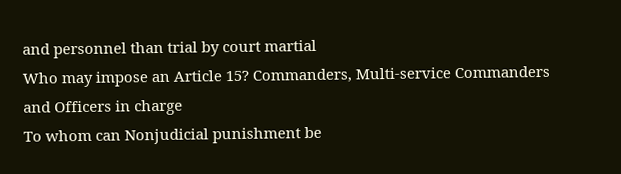and personnel than trial by court martial
Who may impose an Article 15? Commanders, Multi-service Commanders and Officers in charge
To whom can Nonjudicial punishment be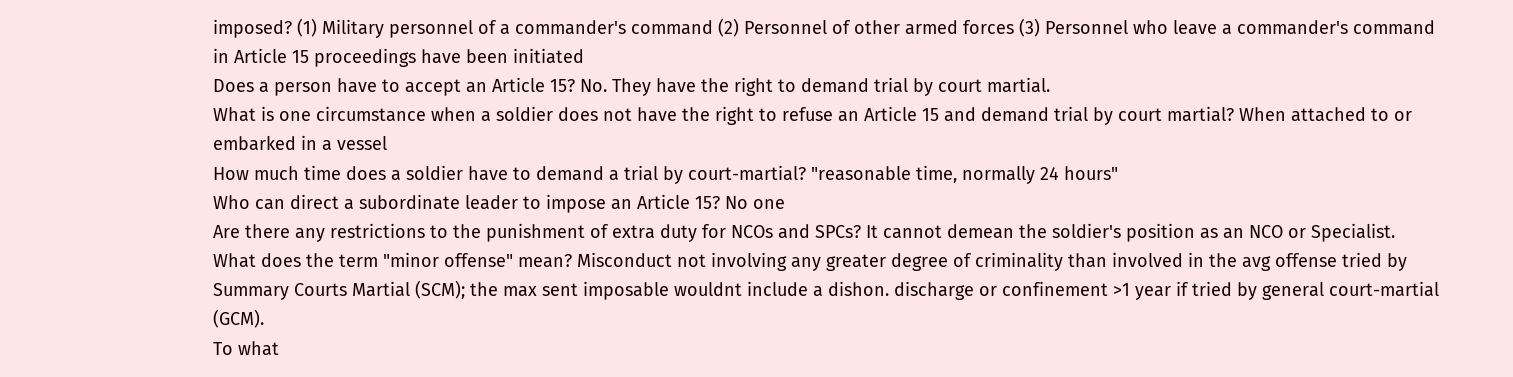imposed? (1) Military personnel of a commander's command (2) Personnel of other armed forces (3) Personnel who leave a commander's command in Article 15 proceedings have been initiated
Does a person have to accept an Article 15? No. They have the right to demand trial by court martial.
What is one circumstance when a soldier does not have the right to refuse an Article 15 and demand trial by court martial? When attached to or embarked in a vessel
How much time does a soldier have to demand a trial by court-martial? "reasonable time, normally 24 hours"
Who can direct a subordinate leader to impose an Article 15? No one
Are there any restrictions to the punishment of extra duty for NCOs and SPCs? It cannot demean the soldier's position as an NCO or Specialist.
What does the term "minor offense" mean? Misconduct not involving any greater degree of criminality than involved in the avg offense tried by Summary Courts Martial (SCM); the max sent imposable wouldnt include a dishon. discharge or confinement >1 year if tried by general court-martial (GCM).
To what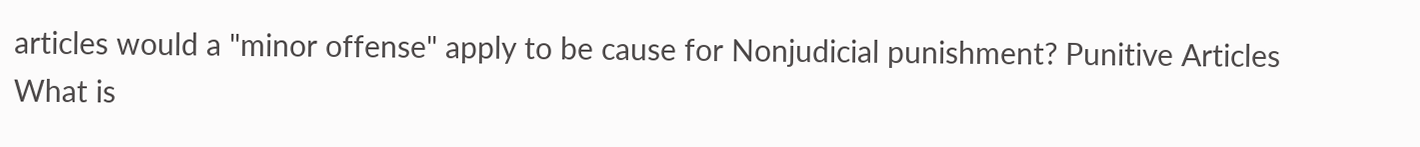articles would a "minor offense" apply to be cause for Nonjudicial punishment? Punitive Articles
What is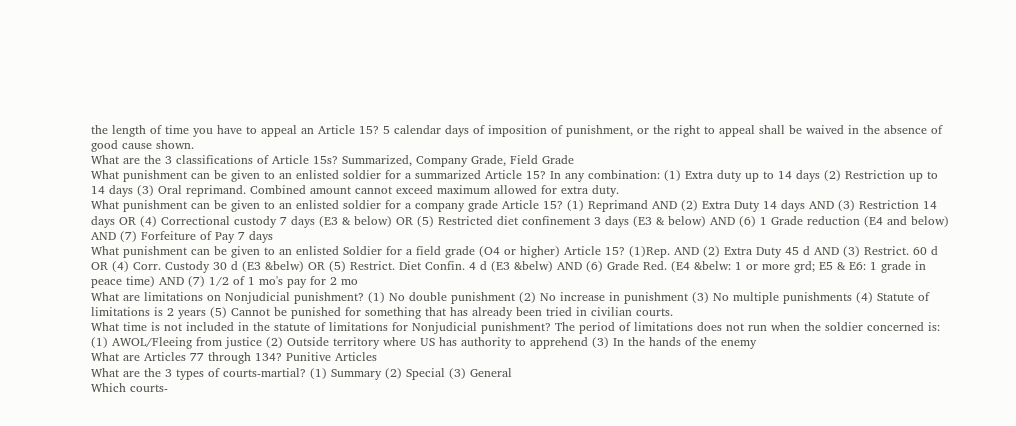the length of time you have to appeal an Article 15? 5 calendar days of imposition of punishment, or the right to appeal shall be waived in the absence of good cause shown.
What are the 3 classifications of Article 15s? Summarized, Company Grade, Field Grade
What punishment can be given to an enlisted soldier for a summarized Article 15? In any combination: (1) Extra duty up to 14 days (2) Restriction up to 14 days (3) Oral reprimand. Combined amount cannot exceed maximum allowed for extra duty.
What punishment can be given to an enlisted soldier for a company grade Article 15? (1) Reprimand AND (2) Extra Duty 14 days AND (3) Restriction 14 days OR (4) Correctional custody 7 days (E3 & below) OR (5) Restricted diet confinement 3 days (E3 & below) AND (6) 1 Grade reduction (E4 and below) AND (7) Forfeiture of Pay 7 days
What punishment can be given to an enlisted Soldier for a field grade (O4 or higher) Article 15? (1)Rep. AND (2) Extra Duty 45 d AND (3) Restrict. 60 d OR (4) Corr. Custody 30 d (E3 &belw) OR (5) Restrict. Diet Confin. 4 d (E3 &belw) AND (6) Grade Red. (E4 &belw: 1 or more grd; E5 & E6: 1 grade in peace time) AND (7) 1/2 of 1 mo's pay for 2 mo
What are limitations on Nonjudicial punishment? (1) No double punishment (2) No increase in punishment (3) No multiple punishments (4) Statute of limitations is 2 years (5) Cannot be punished for something that has already been tried in civilian courts.
What time is not included in the statute of limitations for Nonjudicial punishment? The period of limitations does not run when the soldier concerned is: (1) AWOL/Fleeing from justice (2) Outside territory where US has authority to apprehend (3) In the hands of the enemy
What are Articles 77 through 134? Punitive Articles
What are the 3 types of courts-martial? (1) Summary (2) Special (3) General
Which courts-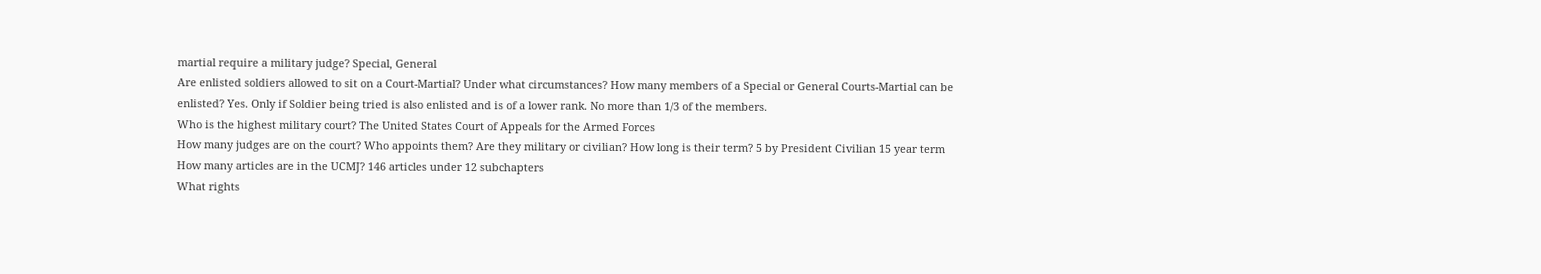martial require a military judge? Special, General
Are enlisted soldiers allowed to sit on a Court-Martial? Under what circumstances? How many members of a Special or General Courts-Martial can be enlisted? Yes. Only if Soldier being tried is also enlisted and is of a lower rank. No more than 1/3 of the members.
Who is the highest military court? The United States Court of Appeals for the Armed Forces
How many judges are on the court? Who appoints them? Are they military or civilian? How long is their term? 5 by President Civilian 15 year term
How many articles are in the UCMJ? 146 articles under 12 subchapters
What rights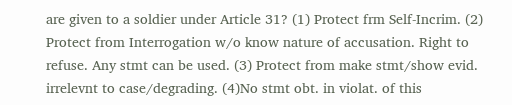are given to a soldier under Article 31? (1) Protect frm Self-Incrim. (2) Protect from Interrogation w/o know nature of accusation. Right to refuse. Any stmt can be used. (3) Protect from make stmt/show evid. irrelevnt to case/degrading. (4)No stmt obt. in violat. of this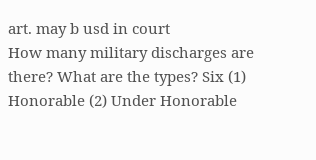art. may b usd in court
How many military discharges are there? What are the types? Six (1) Honorable (2) Under Honorable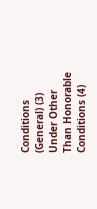Conditions (General) (3) Under Other Than Honorable Conditions (4)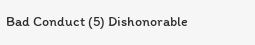Bad Conduct (5) Dishonorable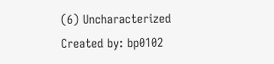(6) Uncharacterized
Created by: bp0102